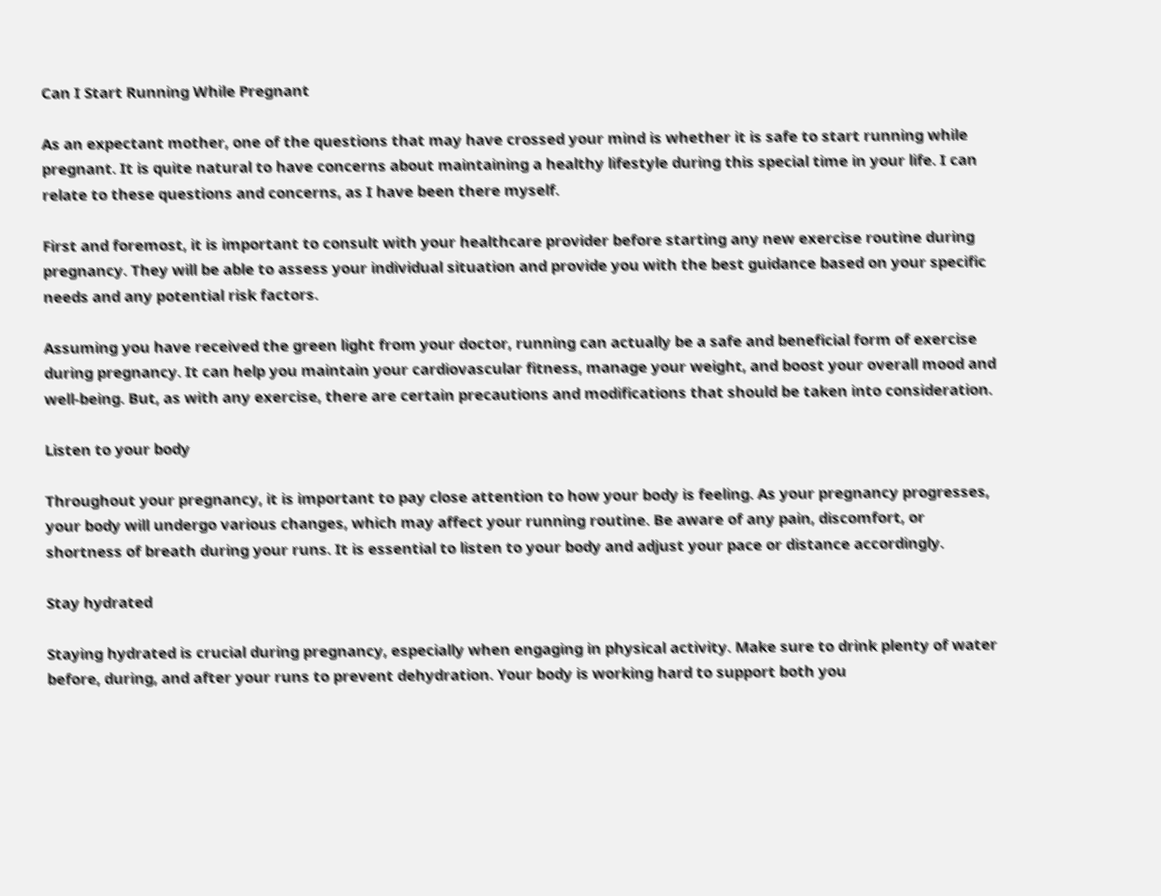Can I Start Running While Pregnant

As an expectant mother, one of the questions that may have crossed your mind is whether it is safe to start running while pregnant. It is quite natural to have concerns about maintaining a healthy lifestyle during this special time in your life. I can relate to these questions and concerns, as I have been there myself.

First and foremost, it is important to consult with your healthcare provider before starting any new exercise routine during pregnancy. They will be able to assess your individual situation and provide you with the best guidance based on your specific needs and any potential risk factors.

Assuming you have received the green light from your doctor, running can actually be a safe and beneficial form of exercise during pregnancy. It can help you maintain your cardiovascular fitness, manage your weight, and boost your overall mood and well-being. But, as with any exercise, there are certain precautions and modifications that should be taken into consideration.

Listen to your body

Throughout your pregnancy, it is important to pay close attention to how your body is feeling. As your pregnancy progresses, your body will undergo various changes, which may affect your running routine. Be aware of any pain, discomfort, or shortness of breath during your runs. It is essential to listen to your body and adjust your pace or distance accordingly.

Stay hydrated

Staying hydrated is crucial during pregnancy, especially when engaging in physical activity. Make sure to drink plenty of water before, during, and after your runs to prevent dehydration. Your body is working hard to support both you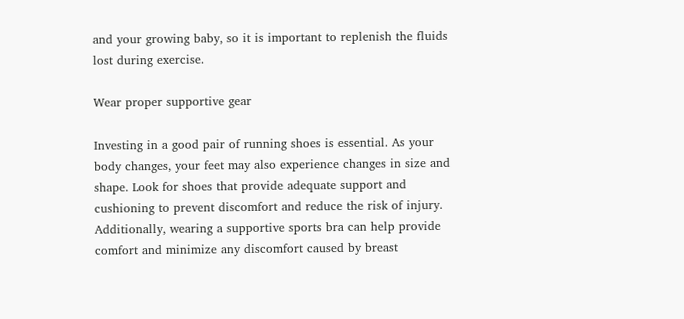and your growing baby, so it is important to replenish the fluids lost during exercise.

Wear proper supportive gear

Investing in a good pair of running shoes is essential. As your body changes, your feet may also experience changes in size and shape. Look for shoes that provide adequate support and cushioning to prevent discomfort and reduce the risk of injury. Additionally, wearing a supportive sports bra can help provide comfort and minimize any discomfort caused by breast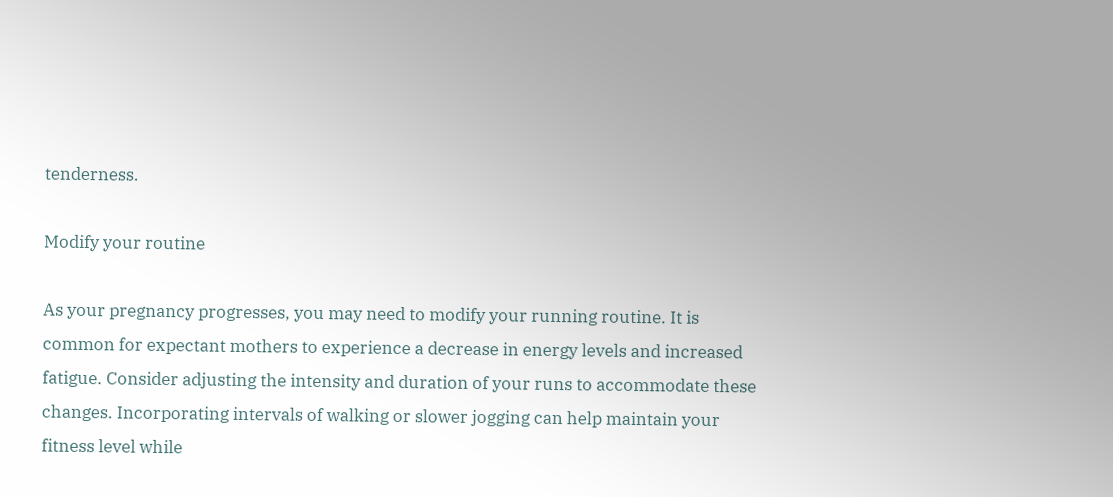tenderness.

Modify your routine

As your pregnancy progresses, you may need to modify your running routine. It is common for expectant mothers to experience a decrease in energy levels and increased fatigue. Consider adjusting the intensity and duration of your runs to accommodate these changes. Incorporating intervals of walking or slower jogging can help maintain your fitness level while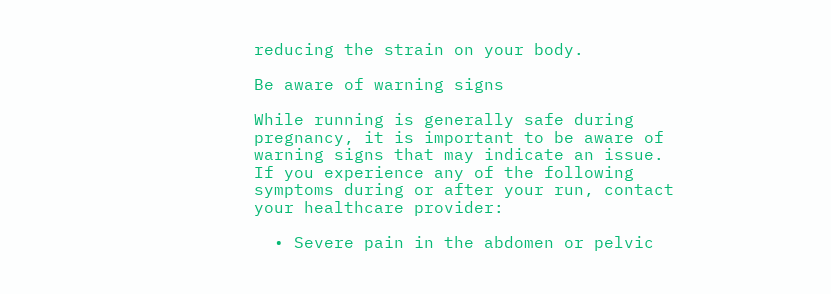reducing the strain on your body.

Be aware of warning signs

While running is generally safe during pregnancy, it is important to be aware of warning signs that may indicate an issue. If you experience any of the following symptoms during or after your run, contact your healthcare provider:

  • Severe pain in the abdomen or pelvic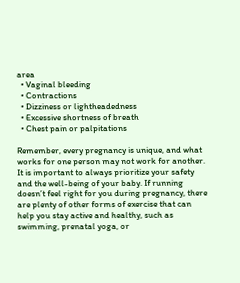area
  • Vaginal bleeding
  • Contractions
  • Dizziness or lightheadedness
  • Excessive shortness of breath
  • Chest pain or palpitations

Remember, every pregnancy is unique, and what works for one person may not work for another. It is important to always prioritize your safety and the well-being of your baby. If running doesn’t feel right for you during pregnancy, there are plenty of other forms of exercise that can help you stay active and healthy, such as swimming, prenatal yoga, or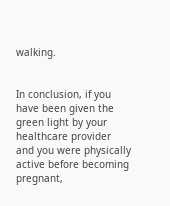walking.


In conclusion, if you have been given the green light by your healthcare provider and you were physically active before becoming pregnant,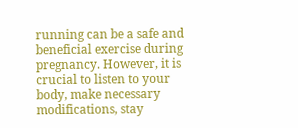running can be a safe and beneficial exercise during pregnancy. However, it is crucial to listen to your body, make necessary modifications, stay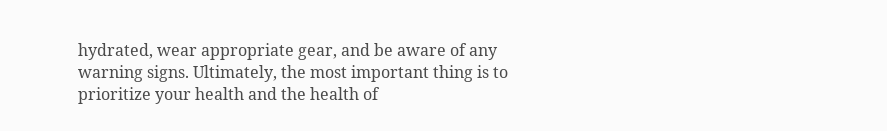hydrated, wear appropriate gear, and be aware of any warning signs. Ultimately, the most important thing is to prioritize your health and the health of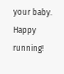your baby. Happy running!